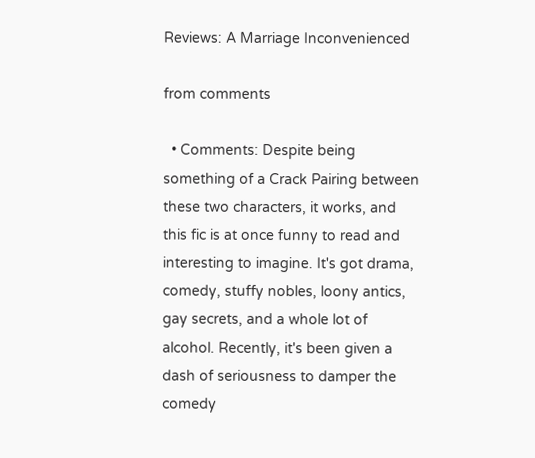Reviews: A Marriage Inconvenienced

from comments

  • Comments: Despite being something of a Crack Pairing between these two characters, it works, and this fic is at once funny to read and interesting to imagine. It's got drama, comedy, stuffy nobles, loony antics, gay secrets, and a whole lot of alcohol. Recently, it's been given a dash of seriousness to damper the comedy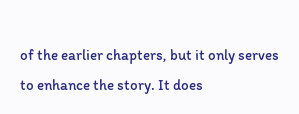of the earlier chapters, but it only serves to enhance the story. It does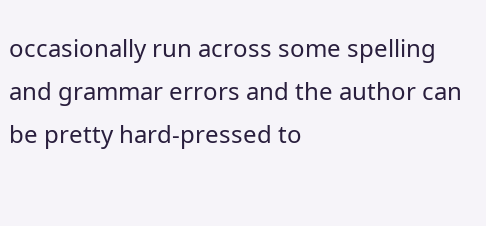occasionally run across some spelling and grammar errors and the author can be pretty hard-pressed to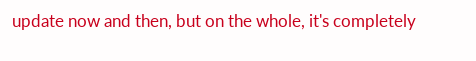update now and then, but on the whole, it's completely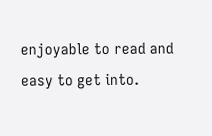enjoyable to read and easy to get into.